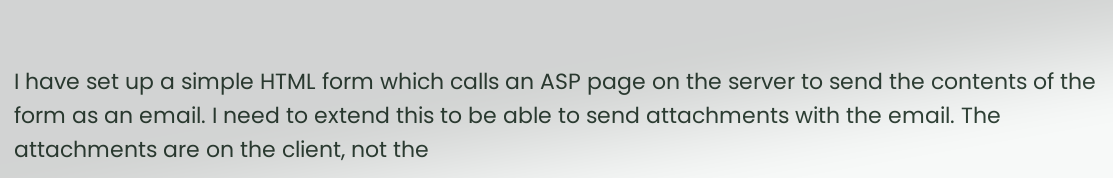I have set up a simple HTML form which calls an ASP page on the server to send the contents of the form as an email. I need to extend this to be able to send attachments with the email. The attachments are on the client, not the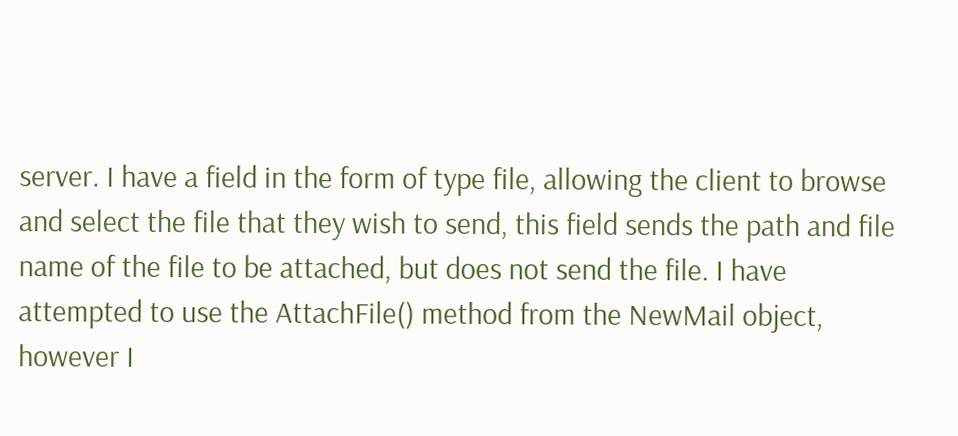server. I have a field in the form of type file, allowing the client to browse and select the file that they wish to send, this field sends the path and file name of the file to be attached, but does not send the file. I have attempted to use the AttachFile() method from the NewMail object, however I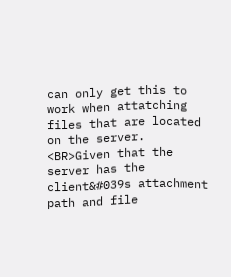can only get this to work when attatching files that are located on the server. <BR>Given that the server has the client&#039s attachment path and file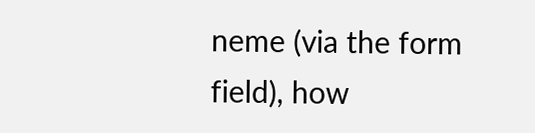neme (via the form field), how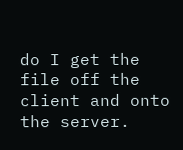do I get the file off the client and onto the server.